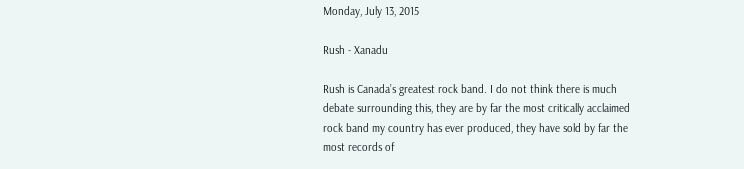Monday, July 13, 2015

Rush - Xanadu

Rush is Canada’s greatest rock band. I do not think there is much debate surrounding this, they are by far the most critically acclaimed rock band my country has ever produced, they have sold by far the most records of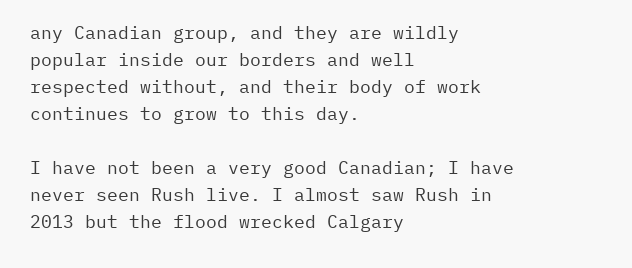any Canadian group, and they are wildly popular inside our borders and well respected without, and their body of work continues to grow to this day.

I have not been a very good Canadian; I have never seen Rush live. I almost saw Rush in 2013 but the flood wrecked Calgary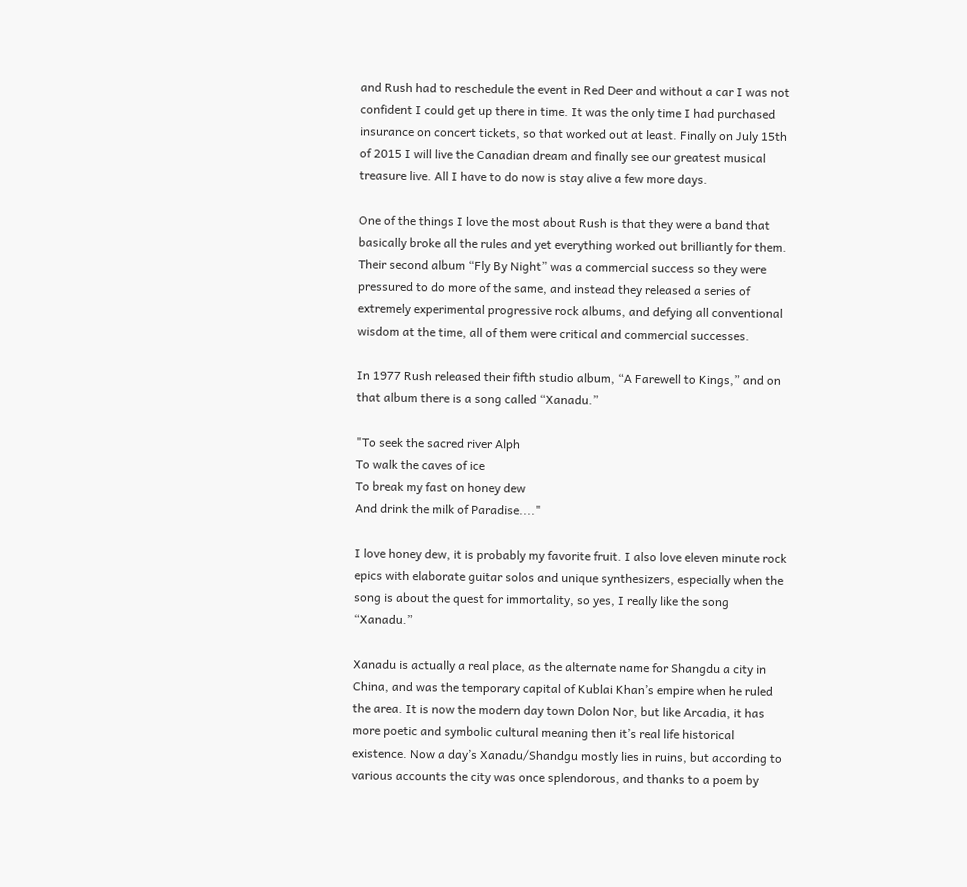and Rush had to reschedule the event in Red Deer and without a car I was not confident I could get up there in time. It was the only time I had purchased insurance on concert tickets, so that worked out at least. Finally on July 15th of 2015 I will live the Canadian dream and finally see our greatest musical treasure live. All I have to do now is stay alive a few more days.

One of the things I love the most about Rush is that they were a band that basically broke all the rules and yet everything worked out brilliantly for them. Their second album “Fly By Night” was a commercial success so they were pressured to do more of the same, and instead they released a series of extremely experimental progressive rock albums, and defying all conventional wisdom at the time, all of them were critical and commercial successes.

In 1977 Rush released their fifth studio album, “A Farewell to Kings,” and on that album there is a song called “Xanadu.”

"To seek the sacred river Alph
To walk the caves of ice
To break my fast on honey dew
And drink the milk of Paradise...."

I love honey dew, it is probably my favorite fruit. I also love eleven minute rock epics with elaborate guitar solos and unique synthesizers, especially when the song is about the quest for immortality, so yes, I really like the song “Xanadu.”

Xanadu is actually a real place, as the alternate name for Shangdu a city in China, and was the temporary capital of Kublai Khan’s empire when he ruled the area. It is now the modern day town Dolon Nor, but like Arcadia, it has more poetic and symbolic cultural meaning then it’s real life historical existence. Now a day’s Xanadu/Shandgu mostly lies in ruins, but according to various accounts the city was once splendorous, and thanks to a poem by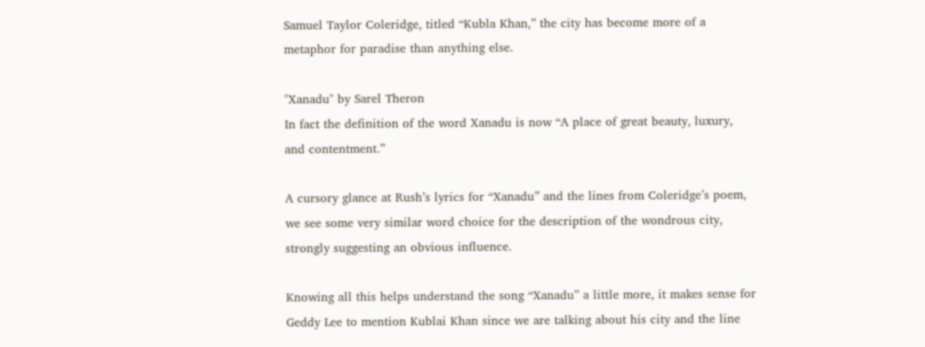Samuel Taylor Coleridge, titled “Kubla Khan,” the city has become more of a metaphor for paradise than anything else.

"Xanadu" by Sarel Theron
In fact the definition of the word Xanadu is now “A place of great beauty, luxury, and contentment.”

A cursory glance at Rush’s lyrics for “Xanadu” and the lines from Coleridge’s poem, we see some very similar word choice for the description of the wondrous city, strongly suggesting an obvious influence.

Knowing all this helps understand the song “Xanadu” a little more, it makes sense for Geddy Lee to mention Kublai Khan since we are talking about his city and the line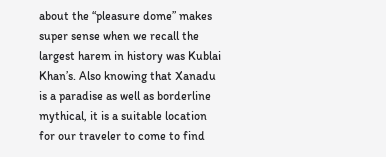about the “pleasure dome” makes super sense when we recall the largest harem in history was Kublai Khan’s. Also knowing that Xanadu is a paradise as well as borderline mythical, it is a suitable location for our traveler to come to find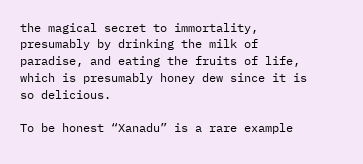the magical secret to immortality, presumably by drinking the milk of paradise, and eating the fruits of life, which is presumably honey dew since it is so delicious.

To be honest “Xanadu” is a rare example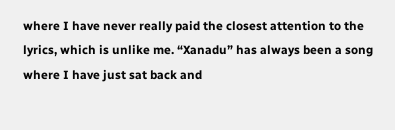where I have never really paid the closest attention to the lyrics, which is unlike me. “Xanadu” has always been a song where I have just sat back and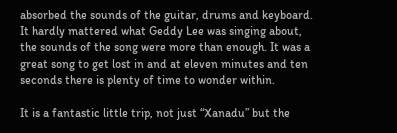absorbed the sounds of the guitar, drums and keyboard. It hardly mattered what Geddy Lee was singing about, the sounds of the song were more than enough. It was a great song to get lost in and at eleven minutes and ten seconds there is plenty of time to wonder within.

It is a fantastic little trip, not just “Xanadu” but the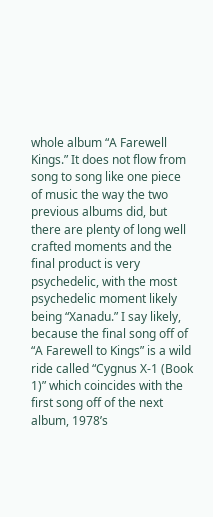whole album “A Farewell Kings.” It does not flow from song to song like one piece of music the way the two previous albums did, but there are plenty of long well crafted moments and the final product is very psychedelic, with the most psychedelic moment likely being “Xanadu.” I say likely, because the final song off of “A Farewell to Kings” is a wild ride called “Cygnus X-1 (Book 1)” which coincides with the first song off of the next album, 1978’s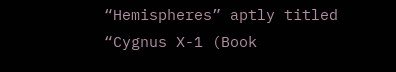“Hemispheres” aptly titled “Cygnus X-1 (Book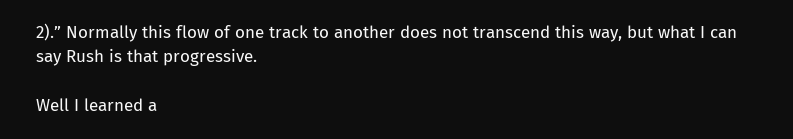2).” Normally this flow of one track to another does not transcend this way, but what I can say Rush is that progressive.

Well I learned a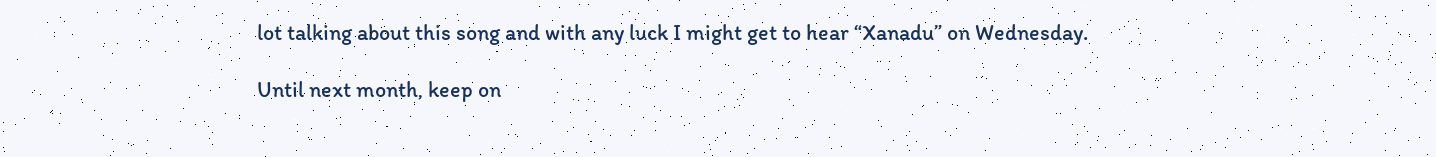lot talking about this song and with any luck I might get to hear “Xanadu” on Wednesday.

Until next month, keep on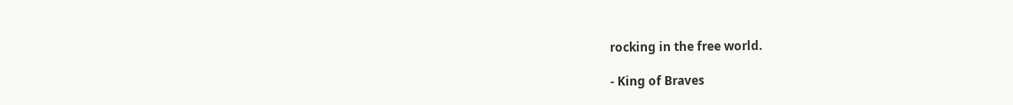rocking in the free world.

- King of Braves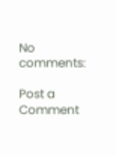No comments:

Post a Comment